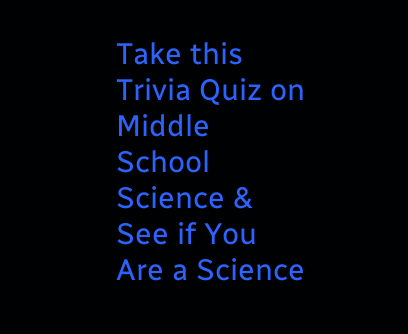Take this Trivia Quiz on Middle School Science & See if You Are a Science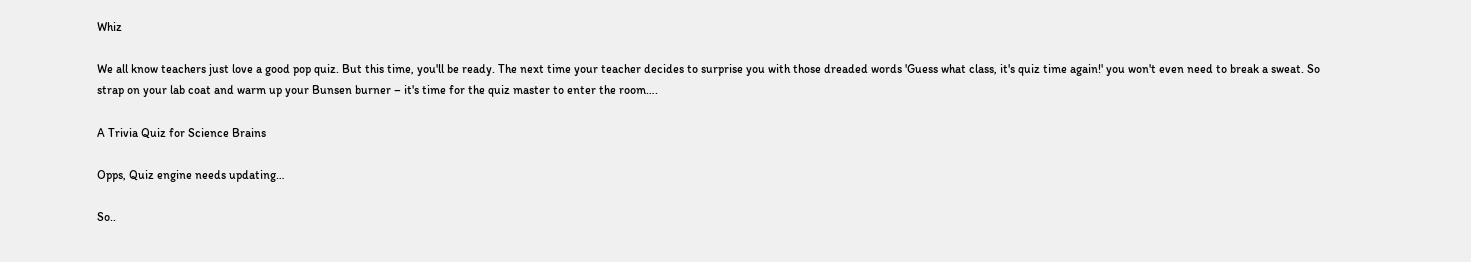Whiz

We all know teachers just love a good pop quiz. But this time, you'll be ready. The next time your teacher decides to surprise you with those dreaded words 'Guess what class, it's quiz time again!' you won't even need to break a sweat. So strap on your lab coat and warm up your Bunsen burner – it's time for the quiz master to enter the room….

A Trivia Quiz for Science Brains

Opps, Quiz engine needs updating…

So..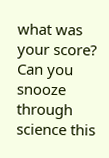what was your score? Can you snooze through science this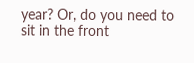year? Or, do you need to sit in the front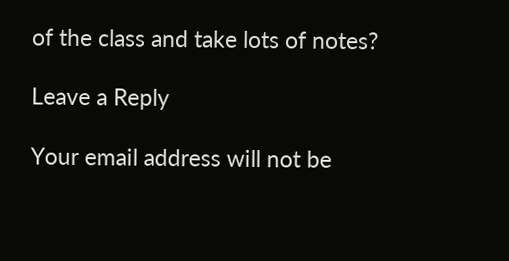of the class and take lots of notes?

Leave a Reply

Your email address will not be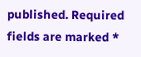published. Required fields are marked *